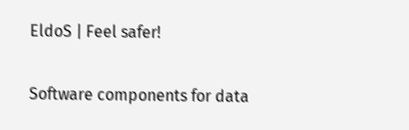EldoS | Feel safer!

Software components for data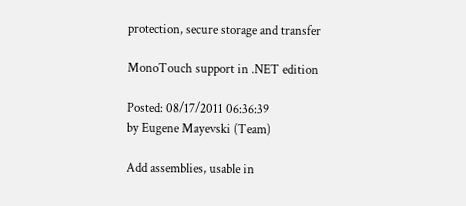protection, secure storage and transfer

MonoTouch support in .NET edition

Posted: 08/17/2011 06:36:39
by Eugene Mayevski (Team)

Add assemblies, usable in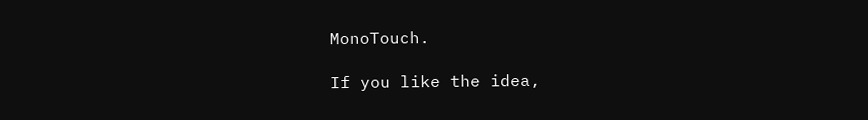MonoTouch.

If you like the idea,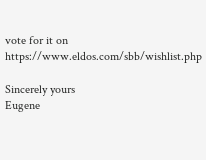vote for it on https://www.eldos.com/sbb/wishlist.php

Sincerely yours
Eugene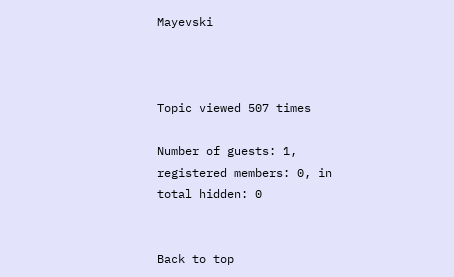Mayevski



Topic viewed 507 times

Number of guests: 1, registered members: 0, in total hidden: 0


Back to top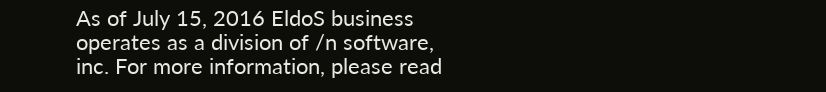As of July 15, 2016 EldoS business operates as a division of /n software, inc. For more information, please read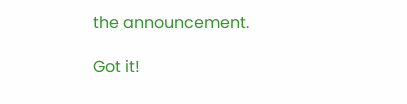the announcement.

Got it!